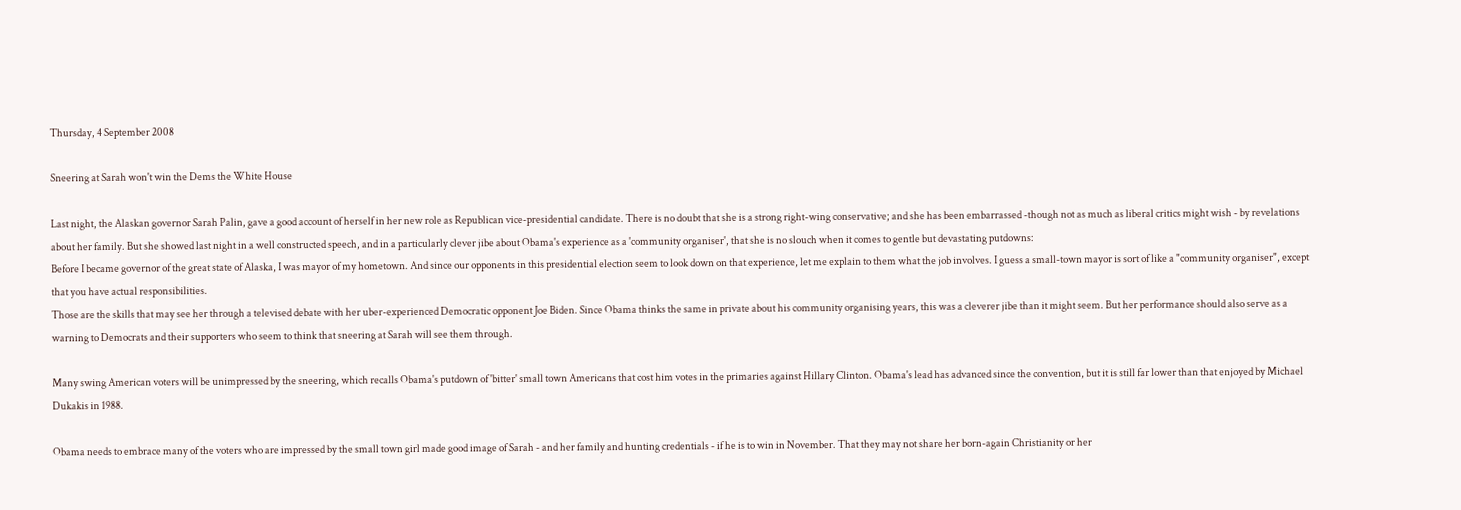Thursday, 4 September 2008

Sneering at Sarah won't win the Dems the White House

Last night, the Alaskan governor Sarah Palin, gave a good account of herself in her new role as Republican vice-presidential candidate. There is no doubt that she is a strong right-wing conservative; and she has been embarrassed -though not as much as liberal critics might wish - by revelations about her family. But she showed last night in a well constructed speech, and in a particularly clever jibe about Obama's experience as a 'community organiser', that she is no slouch when it comes to gentle but devastating putdowns:
Before I became governor of the great state of Alaska, I was mayor of my hometown. And since our opponents in this presidential election seem to look down on that experience, let me explain to them what the job involves. I guess a small-town mayor is sort of like a "community organiser", except that you have actual responsibilities.
Those are the skills that may see her through a televised debate with her uber-experienced Democratic opponent Joe Biden. Since Obama thinks the same in private about his community organising years, this was a cleverer jibe than it might seem. But her performance should also serve as a warning to Democrats and their supporters who seem to think that sneering at Sarah will see them through.

Many swing American voters will be unimpressed by the sneering, which recalls Obama's putdown of 'bitter' small town Americans that cost him votes in the primaries against Hillary Clinton. Obama's lead has advanced since the convention, but it is still far lower than that enjoyed by Michael Dukakis in 1988.

Obama needs to embrace many of the voters who are impressed by the small town girl made good image of Sarah - and her family and hunting credentials - if he is to win in November. That they may not share her born-again Christianity or her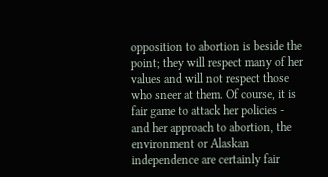opposition to abortion is beside the point; they will respect many of her values and will not respect those who sneer at them. Of course, it is fair game to attack her policies - and her approach to abortion, the environment or Alaskan independence are certainly fair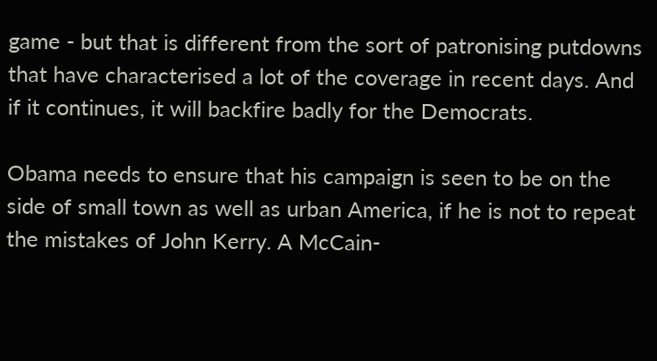game - but that is different from the sort of patronising putdowns that have characterised a lot of the coverage in recent days. And if it continues, it will backfire badly for the Democrats.

Obama needs to ensure that his campaign is seen to be on the side of small town as well as urban America, if he is not to repeat the mistakes of John Kerry. A McCain-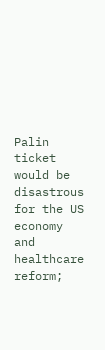Palin ticket would be disastrous for the US economy and healthcare reform;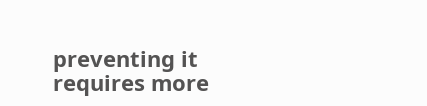preventing it requires more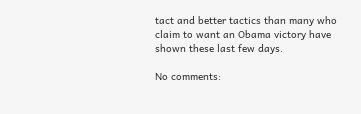tact and better tactics than many who claim to want an Obama victory have shown these last few days.

No comments: